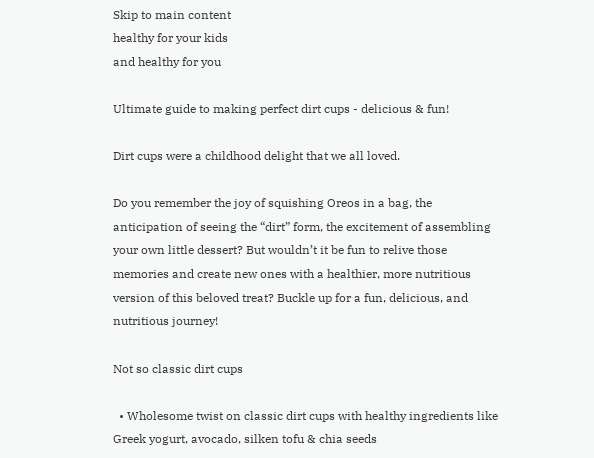Skip to main content
healthy for your kids
and healthy for you

Ultimate guide to making perfect dirt cups - delicious & fun!

Dirt cups were a childhood delight that we all loved.

Do you remember the joy of squishing Oreos in a bag, the anticipation of seeing the “dirt” form, the excitement of assembling your own little dessert? But wouldn’t it be fun to relive those memories and create new ones with a healthier, more nutritious version of this beloved treat? Buckle up for a fun, delicious, and nutritious journey!

Not so classic dirt cups

  • Wholesome twist on classic dirt cups with healthy ingredients like Greek yogurt, avocado, silken tofu & chia seeds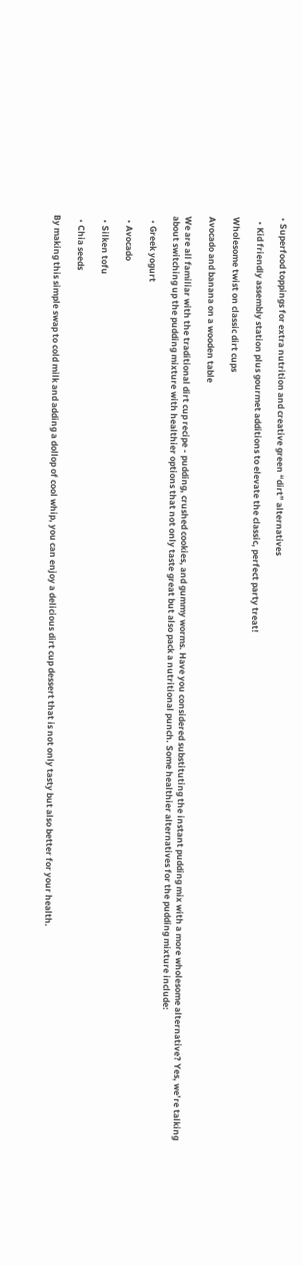• Superfood toppings for extra nutrition and creative green “dirt” alternatives

  • Kid friendly assembly station plus gourmet additions to elevate the classic, perfect party treat!

Wholesome twist on classic dirt cups

Avocado and banana on a wooden table

We are all familiar with the traditional dirt cup recipe - pudding, crushed cookies, and gummy worms. Have you considered substituting the instant pudding mix with a more wholesome alternative? Yes, we’re talking about switching up the pudding mixture with healthier options that not only taste great but also pack a nutritional punch. Some healthier alternatives for the pudding mixture include:

  • Greek yogurt

  • Avocado

  • Silken tofu

  • Chia seeds

By making this simple swap to cold milk and adding a dollop of cool whip, you can enjoy a delicious dirt cup dessert that is not only tasty but also better for your health.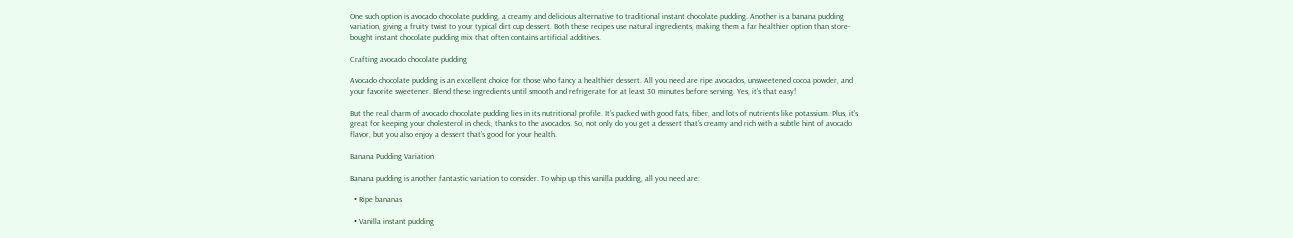One such option is avocado chocolate pudding, a creamy and delicious alternative to traditional instant chocolate pudding. Another is a banana pudding variation, giving a fruity twist to your typical dirt cup dessert. Both these recipes use natural ingredients, making them a far healthier option than store-bought instant chocolate pudding mix that often contains artificial additives.

Crafting avocado chocolate pudding

Avocado chocolate pudding is an excellent choice for those who fancy a healthier dessert. All you need are ripe avocados, unsweetened cocoa powder, and your favorite sweetener. Blend these ingredients until smooth and refrigerate for at least 30 minutes before serving. Yes, it’s that easy!

But the real charm of avocado chocolate pudding lies in its nutritional profile. It’s packed with good fats, fiber, and lots of nutrients like potassium. Plus, it’s great for keeping your cholesterol in check, thanks to the avocados. So, not only do you get a dessert that’s creamy and rich with a subtle hint of avocado flavor, but you also enjoy a dessert that’s good for your health.

Banana Pudding Variation

Banana pudding is another fantastic variation to consider. To whip up this vanilla pudding, all you need are:

  • Ripe bananas

  • Vanilla instant pudding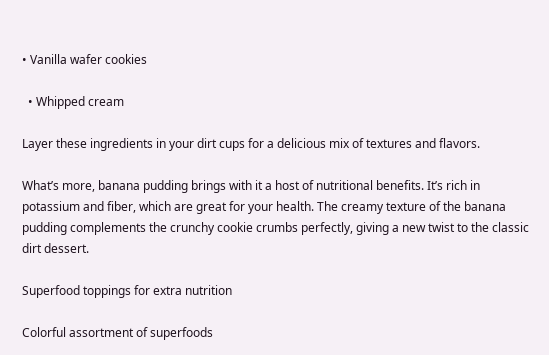• Vanilla wafer cookies

  • Whipped cream

Layer these ingredients in your dirt cups for a delicious mix of textures and flavors.

What’s more, banana pudding brings with it a host of nutritional benefits. It’s rich in potassium and fiber, which are great for your health. The creamy texture of the banana pudding complements the crunchy cookie crumbs perfectly, giving a new twist to the classic dirt dessert.

Superfood toppings for extra nutrition

Colorful assortment of superfoods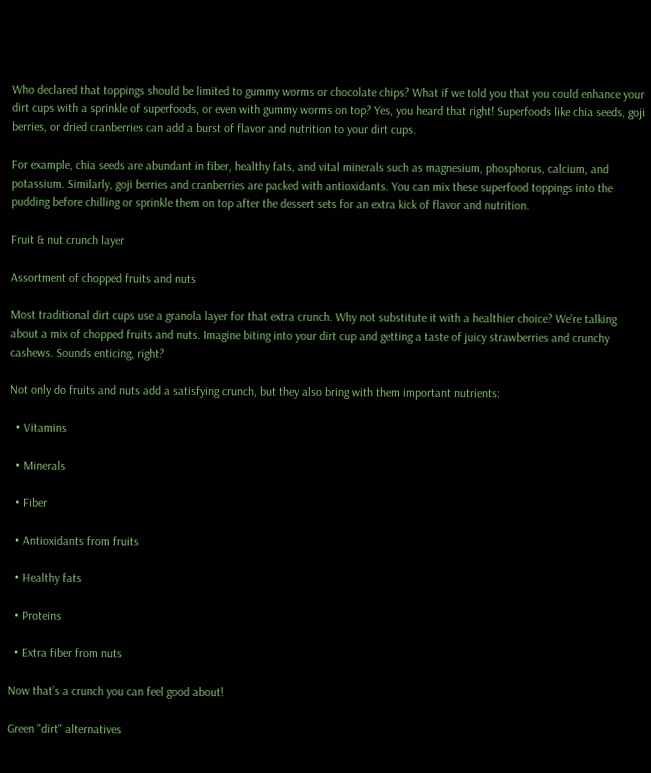Who declared that toppings should be limited to gummy worms or chocolate chips? What if we told you that you could enhance your dirt cups with a sprinkle of superfoods, or even with gummy worms on top? Yes, you heard that right! Superfoods like chia seeds, goji berries, or dried cranberries can add a burst of flavor and nutrition to your dirt cups.

For example, chia seeds are abundant in fiber, healthy fats, and vital minerals such as magnesium, phosphorus, calcium, and potassium. Similarly, goji berries and cranberries are packed with antioxidants. You can mix these superfood toppings into the pudding before chilling or sprinkle them on top after the dessert sets for an extra kick of flavor and nutrition.

Fruit & nut crunch layer

Assortment of chopped fruits and nuts

Most traditional dirt cups use a granola layer for that extra crunch. Why not substitute it with a healthier choice? We’re talking about a mix of chopped fruits and nuts. Imagine biting into your dirt cup and getting a taste of juicy strawberries and crunchy cashews. Sounds enticing, right?

Not only do fruits and nuts add a satisfying crunch, but they also bring with them important nutrients:

  • Vitamins

  • Minerals

  • Fiber

  • Antioxidants from fruits

  • Healthy fats

  • Proteins

  • Extra fiber from nuts

Now that’s a crunch you can feel good about!

Green "dirt" alternatives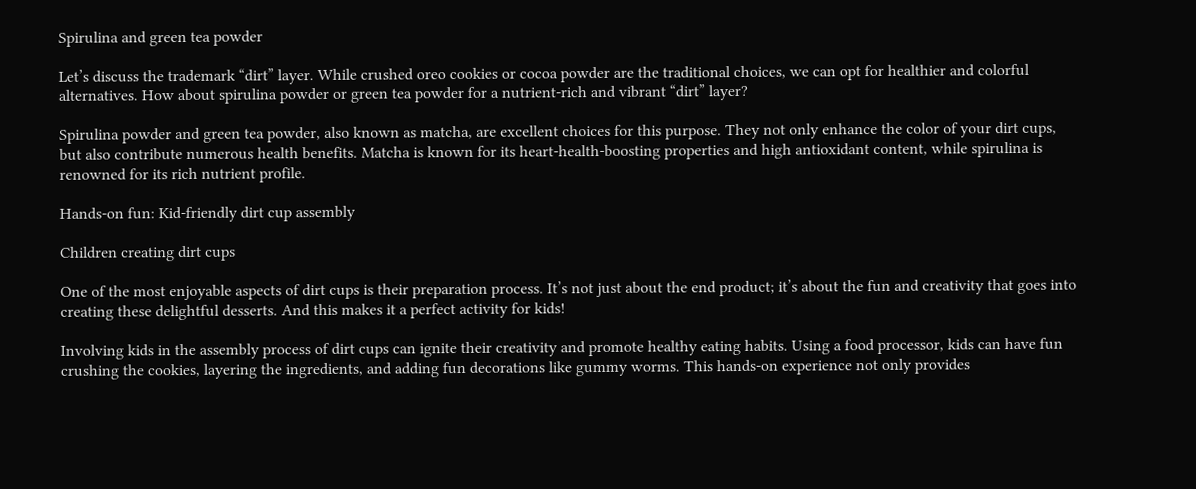Spirulina and green tea powder

Let’s discuss the trademark “dirt” layer. While crushed oreo cookies or cocoa powder are the traditional choices, we can opt for healthier and colorful alternatives. How about spirulina powder or green tea powder for a nutrient-rich and vibrant “dirt” layer?

Spirulina powder and green tea powder, also known as matcha, are excellent choices for this purpose. They not only enhance the color of your dirt cups, but also contribute numerous health benefits. Matcha is known for its heart-health-boosting properties and high antioxidant content, while spirulina is renowned for its rich nutrient profile.

Hands-on fun: Kid-friendly dirt cup assembly

Children creating dirt cups

One of the most enjoyable aspects of dirt cups is their preparation process. It’s not just about the end product; it’s about the fun and creativity that goes into creating these delightful desserts. And this makes it a perfect activity for kids!

Involving kids in the assembly process of dirt cups can ignite their creativity and promote healthy eating habits. Using a food processor, kids can have fun crushing the cookies, layering the ingredients, and adding fun decorations like gummy worms. This hands-on experience not only provides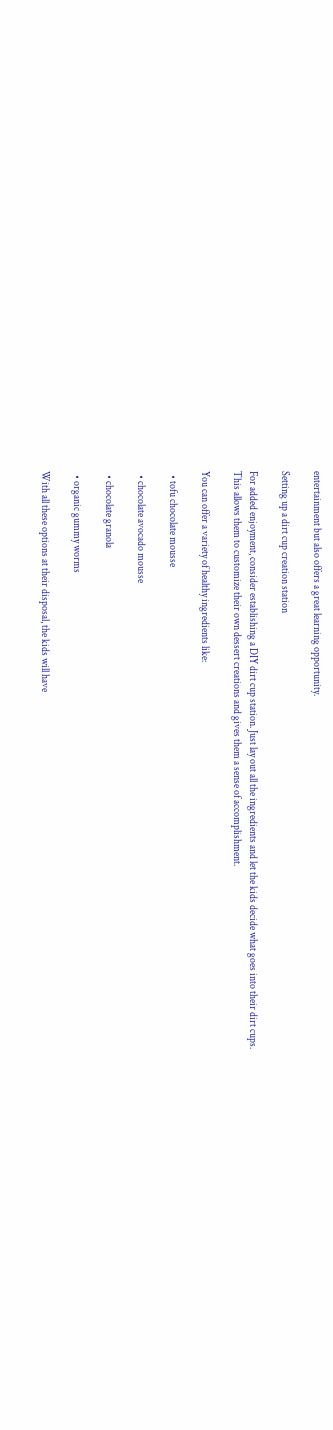entertainment but also offers a great learning opportunity.

Setting up a dirt cup creation station

For added enjoyment, consider establishing a DIY dirt cup station. Just lay out all the ingredients and let the kids decide what goes into their dirt cups. This allows them to customize their own dessert creations and gives them a sense of accomplishment.

You can offer a variety of healthy ingredients like:

  • tofu chocolate mousse

  • chocolate avocado mousse

  • chocolate granola

  • organic gummy worms

With all these options at their disposal, the kids will have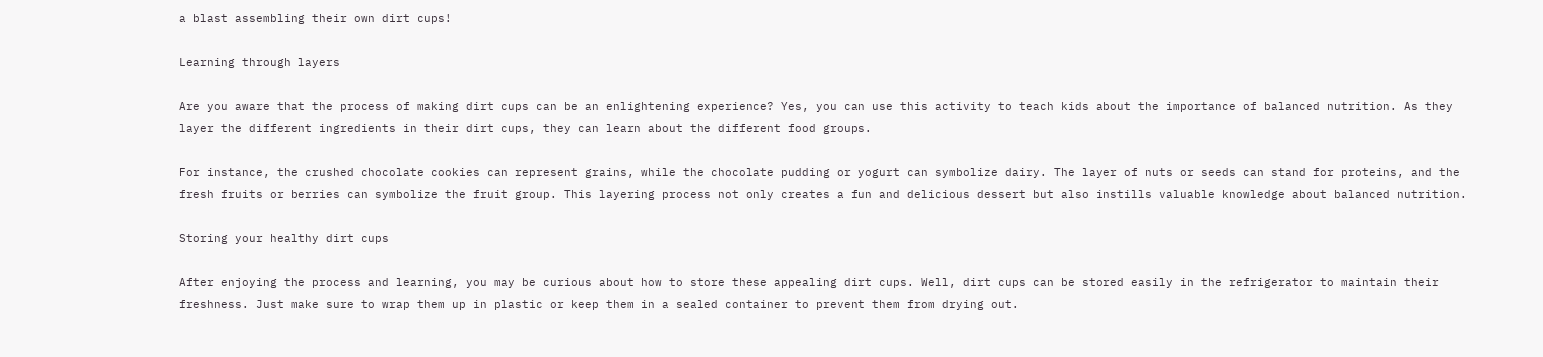a blast assembling their own dirt cups!

Learning through layers

Are you aware that the process of making dirt cups can be an enlightening experience? Yes, you can use this activity to teach kids about the importance of balanced nutrition. As they layer the different ingredients in their dirt cups, they can learn about the different food groups.

For instance, the crushed chocolate cookies can represent grains, while the chocolate pudding or yogurt can symbolize dairy. The layer of nuts or seeds can stand for proteins, and the fresh fruits or berries can symbolize the fruit group. This layering process not only creates a fun and delicious dessert but also instills valuable knowledge about balanced nutrition.

Storing your healthy dirt cups

After enjoying the process and learning, you may be curious about how to store these appealing dirt cups. Well, dirt cups can be stored easily in the refrigerator to maintain their freshness. Just make sure to wrap them up in plastic or keep them in a sealed container to prevent them from drying out.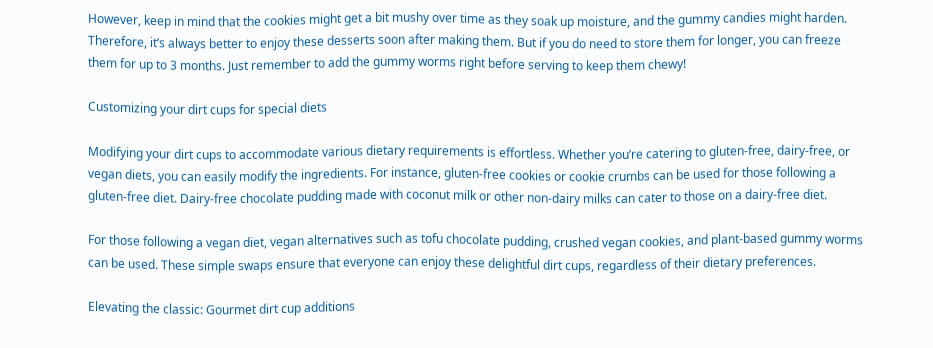However, keep in mind that the cookies might get a bit mushy over time as they soak up moisture, and the gummy candies might harden. Therefore, it’s always better to enjoy these desserts soon after making them. But if you do need to store them for longer, you can freeze them for up to 3 months. Just remember to add the gummy worms right before serving to keep them chewy!

Customizing your dirt cups for special diets

Modifying your dirt cups to accommodate various dietary requirements is effortless. Whether you’re catering to gluten-free, dairy-free, or vegan diets, you can easily modify the ingredients. For instance, gluten-free cookies or cookie crumbs can be used for those following a gluten-free diet. Dairy-free chocolate pudding made with coconut milk or other non-dairy milks can cater to those on a dairy-free diet.

For those following a vegan diet, vegan alternatives such as tofu chocolate pudding, crushed vegan cookies, and plant-based gummy worms can be used. These simple swaps ensure that everyone can enjoy these delightful dirt cups, regardless of their dietary preferences.

Elevating the classic: Gourmet dirt cup additions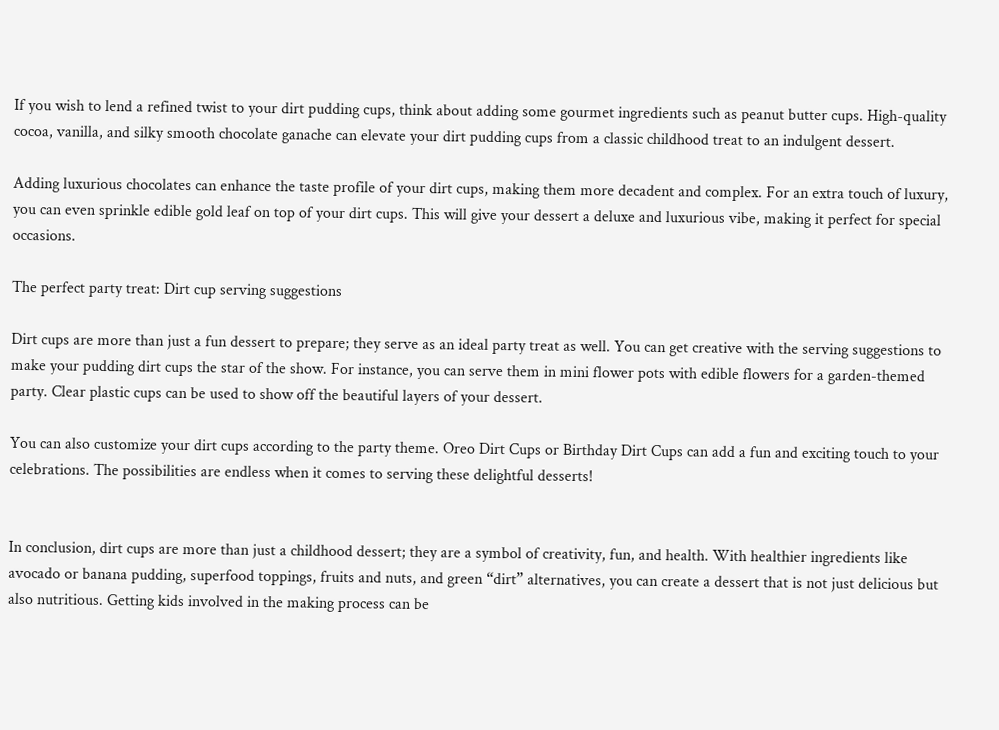If you wish to lend a refined twist to your dirt pudding cups, think about adding some gourmet ingredients such as peanut butter cups. High-quality cocoa, vanilla, and silky smooth chocolate ganache can elevate your dirt pudding cups from a classic childhood treat to an indulgent dessert.

Adding luxurious chocolates can enhance the taste profile of your dirt cups, making them more decadent and complex. For an extra touch of luxury, you can even sprinkle edible gold leaf on top of your dirt cups. This will give your dessert a deluxe and luxurious vibe, making it perfect for special occasions.

The perfect party treat: Dirt cup serving suggestions

Dirt cups are more than just a fun dessert to prepare; they serve as an ideal party treat as well. You can get creative with the serving suggestions to make your pudding dirt cups the star of the show. For instance, you can serve them in mini flower pots with edible flowers for a garden-themed party. Clear plastic cups can be used to show off the beautiful layers of your dessert.

You can also customize your dirt cups according to the party theme. Oreo Dirt Cups or Birthday Dirt Cups can add a fun and exciting touch to your celebrations. The possibilities are endless when it comes to serving these delightful desserts!


In conclusion, dirt cups are more than just a childhood dessert; they are a symbol of creativity, fun, and health. With healthier ingredients like avocado or banana pudding, superfood toppings, fruits and nuts, and green “dirt” alternatives, you can create a dessert that is not just delicious but also nutritious. Getting kids involved in the making process can be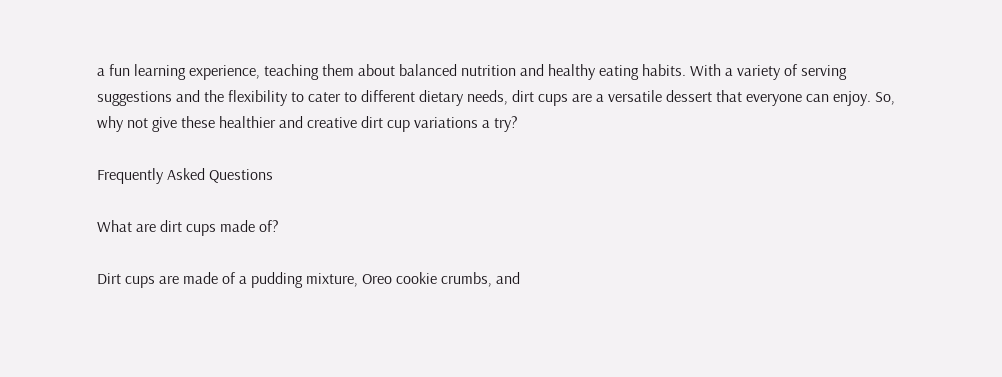a fun learning experience, teaching them about balanced nutrition and healthy eating habits. With a variety of serving suggestions and the flexibility to cater to different dietary needs, dirt cups are a versatile dessert that everyone can enjoy. So, why not give these healthier and creative dirt cup variations a try?

Frequently Asked Questions

What are dirt cups made of?

Dirt cups are made of a pudding mixture, Oreo cookie crumbs, and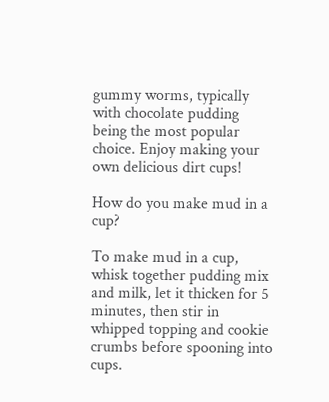gummy worms, typically with chocolate pudding being the most popular choice. Enjoy making your own delicious dirt cups!

How do you make mud in a cup?

To make mud in a cup, whisk together pudding mix and milk, let it thicken for 5 minutes, then stir in whipped topping and cookie crumbs before spooning into cups.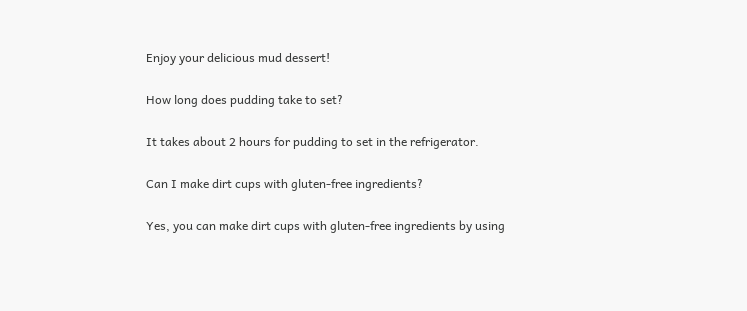Enjoy your delicious mud dessert!

How long does pudding take to set?

It takes about 2 hours for pudding to set in the refrigerator.

Can I make dirt cups with gluten-free ingredients?

Yes, you can make dirt cups with gluten-free ingredients by using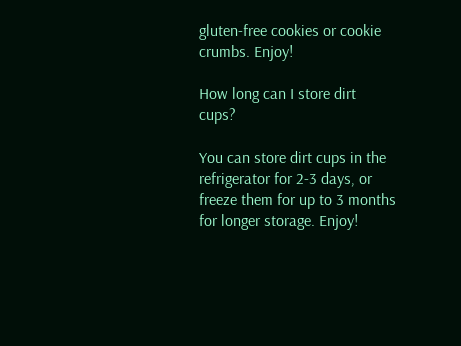gluten-free cookies or cookie crumbs. Enjoy!

How long can I store dirt cups?

You can store dirt cups in the refrigerator for 2-3 days, or freeze them for up to 3 months for longer storage. Enjoy!